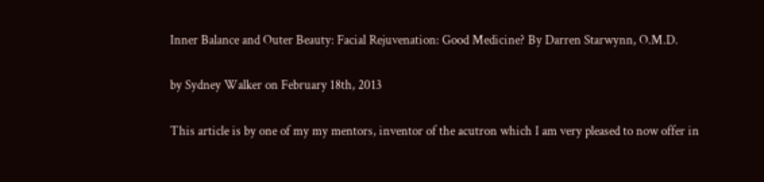Inner Balance and Outer Beauty: Facial Rejuvenation: Good Medicine? By Darren Starwynn, O.M.D.

by Sydney Walker on February 18th, 2013

This article is by one of my my mentors, inventor of the acutron which I am very pleased to now offer in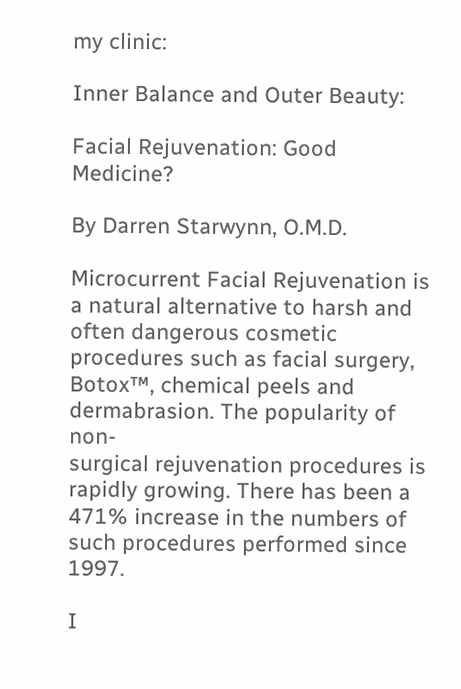my clinic:

Inner Balance and Outer Beauty:

Facial Rejuvenation: Good Medicine?

By Darren Starwynn, O.M.D.

Microcurrent Facial Rejuvenation is a natural alternative to harsh and often dangerous cosmetic
procedures such as facial surgery, Botox™, chemical peels and dermabrasion. The popularity of non-
surgical rejuvenation procedures is rapidly growing. There has been a 471% increase in the numbers of
such procedures performed since 1997.

I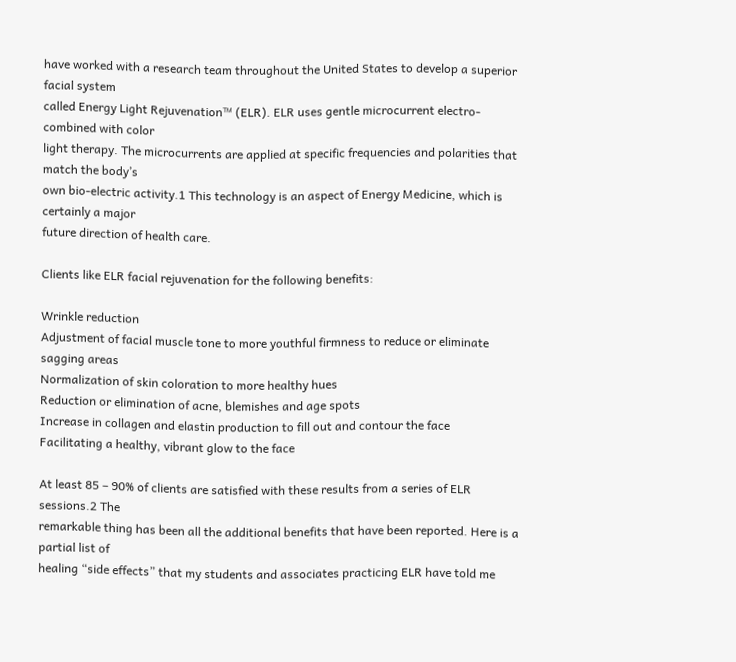have worked with a research team throughout the United States to develop a superior facial system
called Energy Light Rejuvenation™ (ELR). ELR uses gentle microcurrent electro- combined with color
light therapy. The microcurrents are applied at specific frequencies and polarities that match the body’s
own bio-electric activity.1 This technology is an aspect of Energy Medicine, which is certainly a major
future direction of health care.

Clients like ELR facial rejuvenation for the following benefits:

Wrinkle reduction
Adjustment of facial muscle tone to more youthful firmness to reduce or eliminate sagging areas
Normalization of skin coloration to more healthy hues
Reduction or elimination of acne, blemishes and age spots
Increase in collagen and elastin production to fill out and contour the face
Facilitating a healthy, vibrant glow to the face

At least 85 – 90% of clients are satisfied with these results from a series of ELR sessions.2 The
remarkable thing has been all the additional benefits that have been reported. Here is a partial list of
healing “side effects” that my students and associates practicing ELR have told me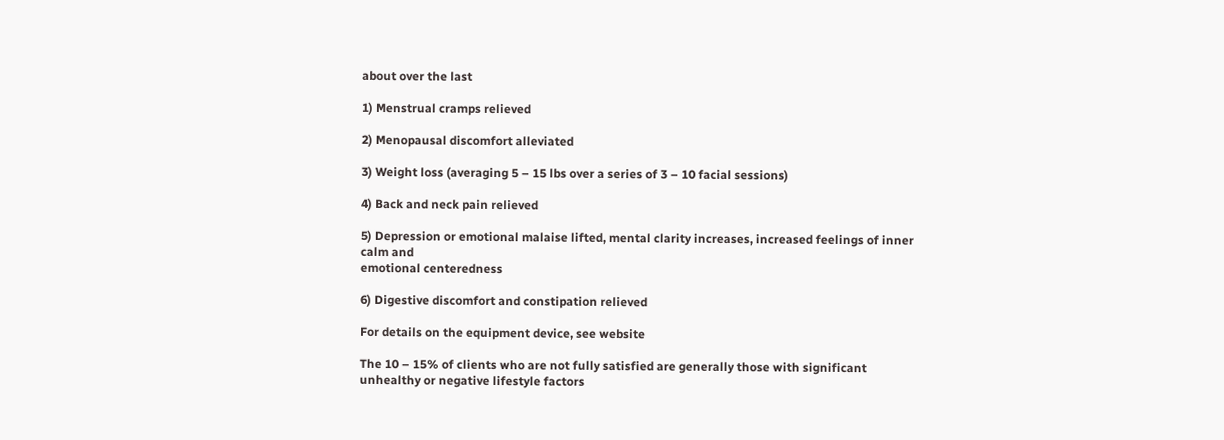about over the last

1) Menstrual cramps relieved

2) Menopausal discomfort alleviated

3) Weight loss (averaging 5 – 15 lbs over a series of 3 – 10 facial sessions)

4) Back and neck pain relieved

5) Depression or emotional malaise lifted, mental clarity increases, increased feelings of inner calm and
emotional centeredness

6) Digestive discomfort and constipation relieved

For details on the equipment device, see website

The 10 – 15% of clients who are not fully satisfied are generally those with significant unhealthy or negative lifestyle factors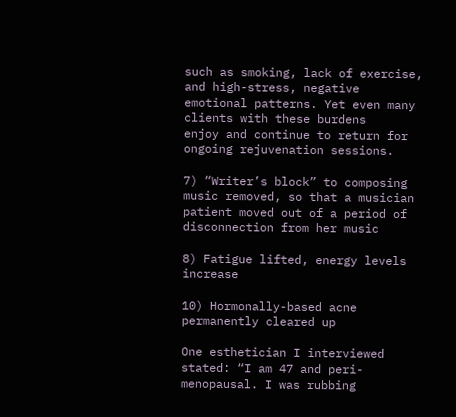such as smoking, lack of exercise, and high-stress, negative emotional patterns. Yet even many clients with these burdens
enjoy and continue to return for ongoing rejuvenation sessions.

7) “Writer’s block” to composing music removed, so that a musician patient moved out of a period of
disconnection from her music

8) Fatigue lifted, energy levels increase

10) Hormonally-based acne permanently cleared up

One esthetician I interviewed stated: “I am 47 and peri-menopausal. I was rubbing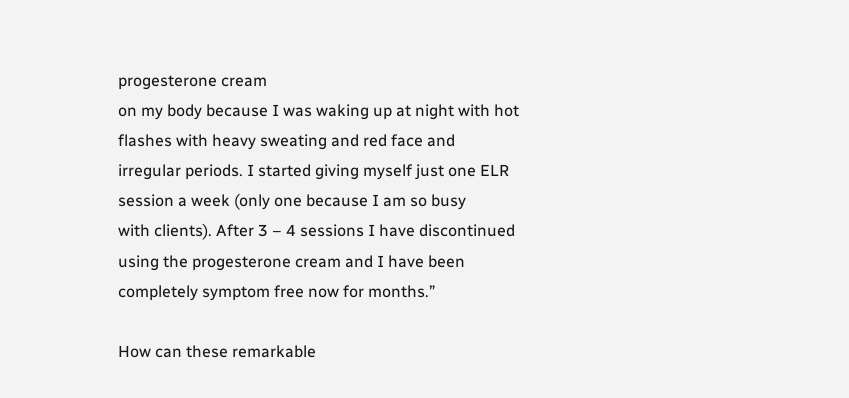progesterone cream
on my body because I was waking up at night with hot flashes with heavy sweating and red face and
irregular periods. I started giving myself just one ELR session a week (only one because I am so busy
with clients). After 3 – 4 sessions I have discontinued using the progesterone cream and I have been
completely symptom free now for months.”

How can these remarkable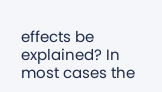effects be explained? In most cases the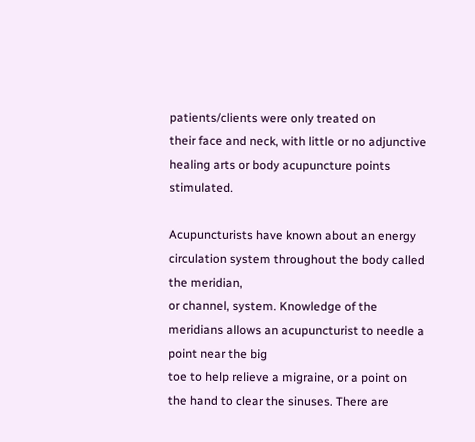patients/clients were only treated on
their face and neck, with little or no adjunctive healing arts or body acupuncture points stimulated.

Acupuncturists have known about an energy circulation system throughout the body called the meridian,
or channel, system. Knowledge of the meridians allows an acupuncturist to needle a point near the big
toe to help relieve a migraine, or a point on the hand to clear the sinuses. There are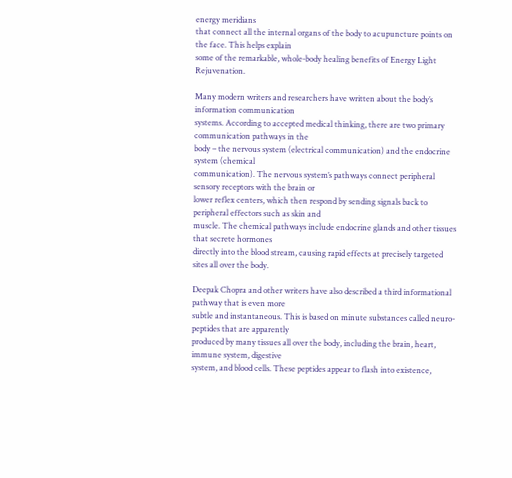energy meridians
that connect all the internal organs of the body to acupuncture points on the face. This helps explain
some of the remarkable, whole-body healing benefits of Energy Light Rejuvenation.

Many modern writers and researchers have written about the body’s information communication
systems. According to accepted medical thinking, there are two primary communication pathways in the
body – the nervous system (electrical communication) and the endocrine system (chemical
communication). The nervous system’s pathways connect peripheral sensory receptors with the brain or
lower reflex centers, which then respond by sending signals back to peripheral effectors such as skin and
muscle. The chemical pathways include endocrine glands and other tissues that secrete hormones
directly into the blood stream, causing rapid effects at precisely targeted sites all over the body.

Deepak Chopra and other writers have also described a third informational pathway that is even more
subtle and instantaneous. This is based on minute substances called neuro-peptides that are apparently
produced by many tissues all over the body, including the brain, heart, immune system, digestive
system, and blood cells. These peptides appear to flash into existence,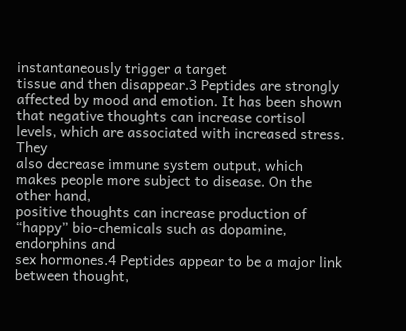instantaneously trigger a target
tissue and then disappear.3 Peptides are strongly affected by mood and emotion. It has been shown
that negative thoughts can increase cortisol levels, which are associated with increased stress. They
also decrease immune system output, which makes people more subject to disease. On the other hand,
positive thoughts can increase production of “happy” bio-chemicals such as dopamine, endorphins and
sex hormones.4 Peptides appear to be a major link between thought,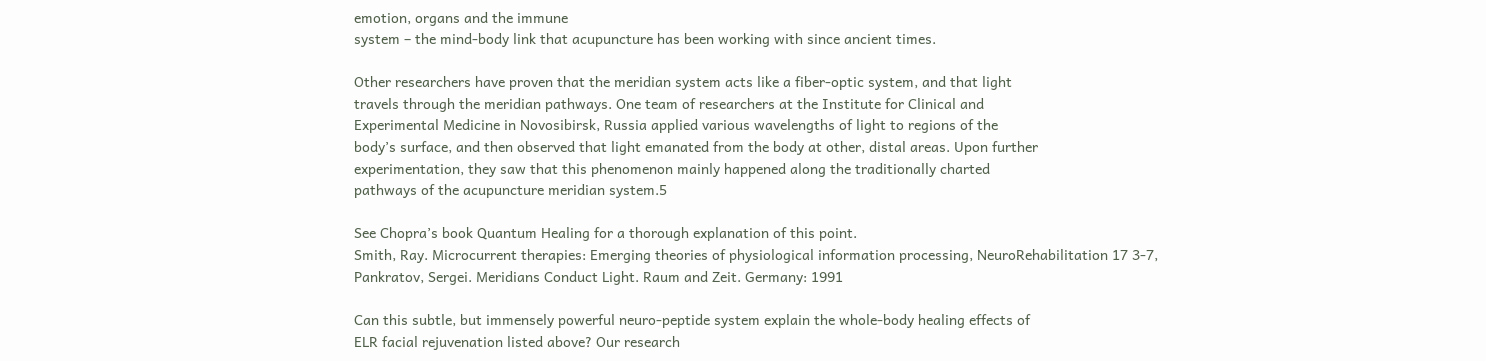emotion, organs and the immune
system – the mind-body link that acupuncture has been working with since ancient times.

Other researchers have proven that the meridian system acts like a fiber-optic system, and that light
travels through the meridian pathways. One team of researchers at the Institute for Clinical and
Experimental Medicine in Novosibirsk, Russia applied various wavelengths of light to regions of the
body’s surface, and then observed that light emanated from the body at other, distal areas. Upon further
experimentation, they saw that this phenomenon mainly happened along the traditionally charted
pathways of the acupuncture meridian system.5

See Chopra’s book Quantum Healing for a thorough explanation of this point.
Smith, Ray. Microcurrent therapies: Emerging theories of physiological information processing, NeuroRehabilitation 17 3-7,
Pankratov, Sergei. Meridians Conduct Light. Raum and Zeit. Germany: 1991

Can this subtle, but immensely powerful neuro-peptide system explain the whole-body healing effects of
ELR facial rejuvenation listed above? Our research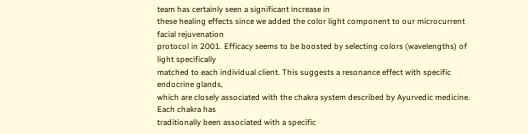team has certainly seen a significant increase in
these healing effects since we added the color light component to our microcurrent facial rejuvenation
protocol in 2001. Efficacy seems to be boosted by selecting colors (wavelengths) of light specifically
matched to each individual client. This suggests a resonance effect with specific endocrine glands,
which are closely associated with the chakra system described by Ayurvedic medicine. Each chakra has
traditionally been associated with a specific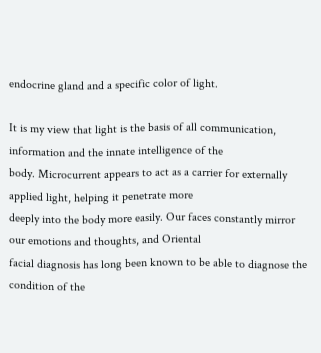endocrine gland and a specific color of light.

It is my view that light is the basis of all communication, information and the innate intelligence of the
body. Microcurrent appears to act as a carrier for externally applied light, helping it penetrate more
deeply into the body more easily. Our faces constantly mirror our emotions and thoughts, and Oriental
facial diagnosis has long been known to be able to diagnose the condition of the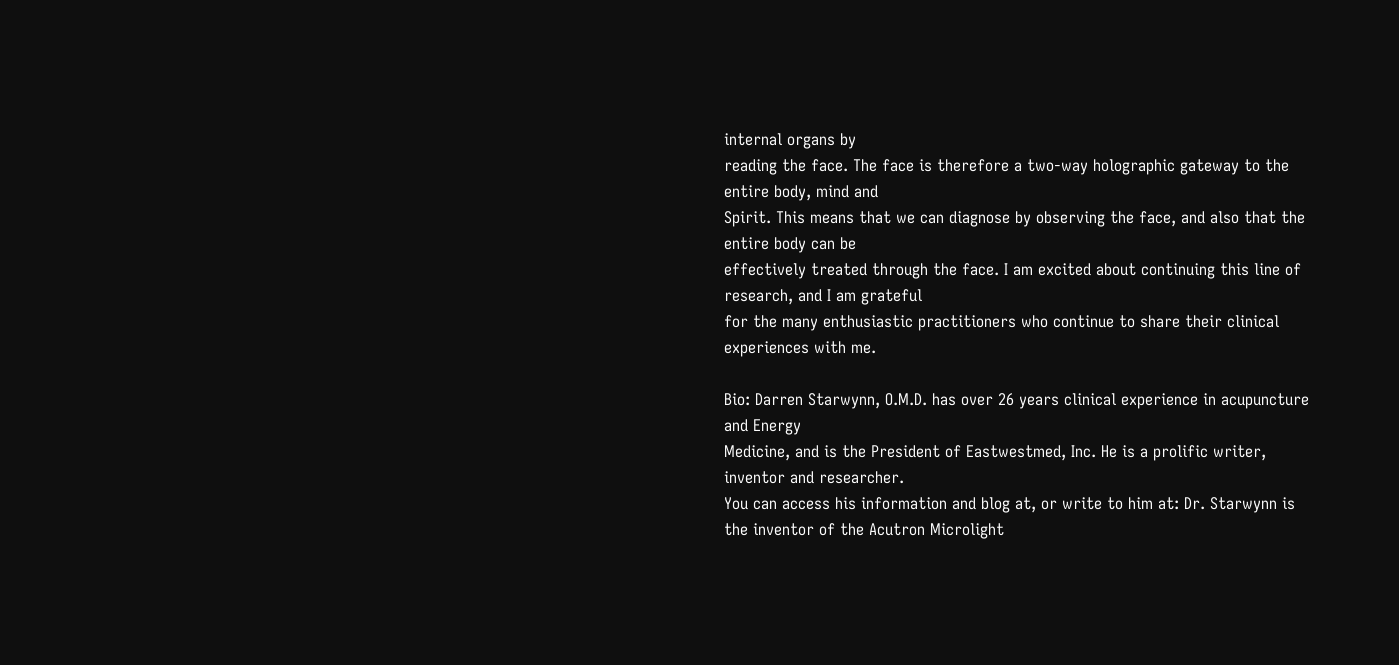internal organs by
reading the face. The face is therefore a two-way holographic gateway to the entire body, mind and
Spirit. This means that we can diagnose by observing the face, and also that the entire body can be
effectively treated through the face. I am excited about continuing this line of research, and I am grateful
for the many enthusiastic practitioners who continue to share their clinical experiences with me.

Bio: Darren Starwynn, O.M.D. has over 26 years clinical experience in acupuncture and Energy
Medicine, and is the President of Eastwestmed, Inc. He is a prolific writer, inventor and researcher.
You can access his information and blog at, or write to him at: Dr. Starwynn is the inventor of the Acutron Microlight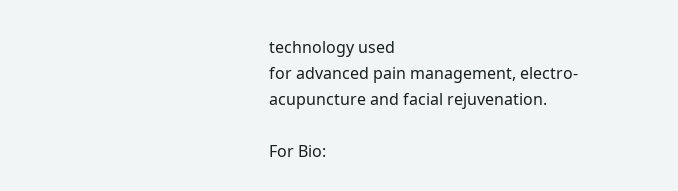technology used
for advanced pain management, electro-acupuncture and facial rejuvenation.

For Bio: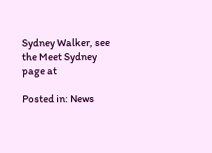Sydney Walker, see the Meet Sydney page at

Posted in: News